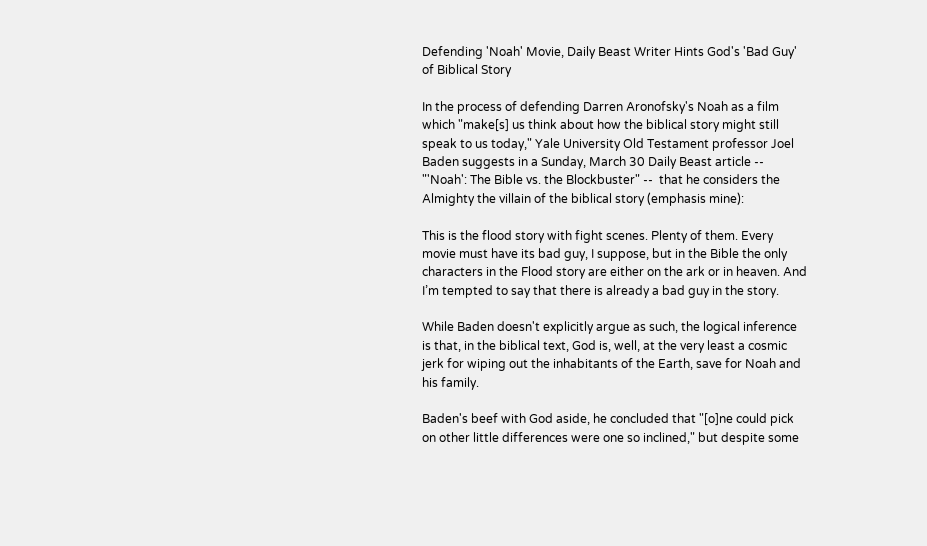Defending 'Noah' Movie, Daily Beast Writer Hints God's 'Bad Guy' of Biblical Story

In the process of defending Darren Aronofsky's Noah as a film which "make[s] us think about how the biblical story might still speak to us today," Yale University Old Testament professor Joel Baden suggests in a Sunday, March 30 Daily Beast article -- "'Noah': The Bible vs. the Blockbuster" --  that he considers the Almighty the villain of the biblical story (emphasis mine):

This is the flood story with fight scenes. Plenty of them. Every movie must have its bad guy, I suppose, but in the Bible the only characters in the Flood story are either on the ark or in heaven. And I’m tempted to say that there is already a bad guy in the story.

While Baden doesn't explicitly argue as such, the logical inference is that, in the biblical text, God is, well, at the very least a cosmic jerk for wiping out the inhabitants of the Earth, save for Noah and his family.

Baden's beef with God aside, he concluded that "[o]ne could pick on other little differences were one so inclined," but despite some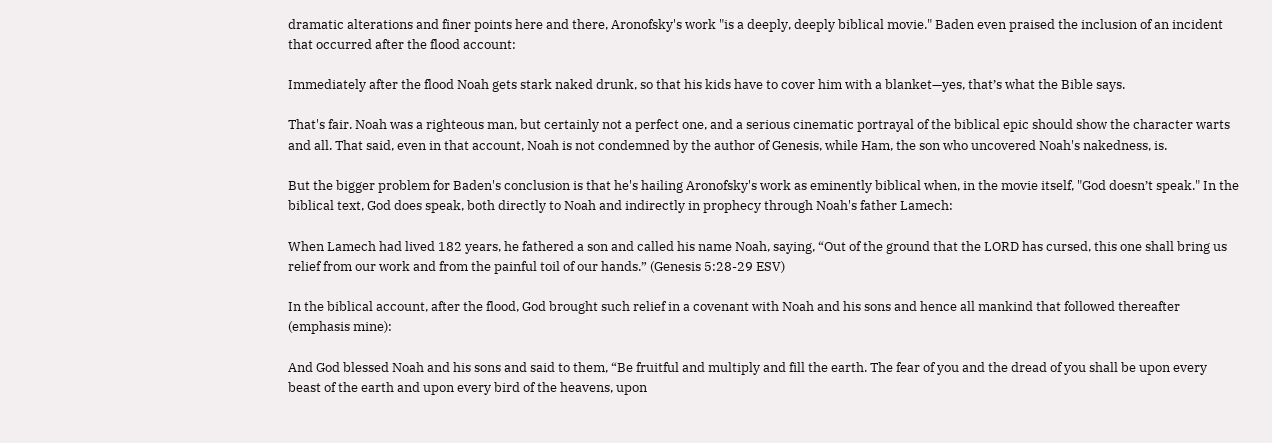dramatic alterations and finer points here and there, Aronofsky's work "is a deeply, deeply biblical movie." Baden even praised the inclusion of an incident that occurred after the flood account:

Immediately after the flood Noah gets stark naked drunk, so that his kids have to cover him with a blanket—yes, that’s what the Bible says.

That's fair. Noah was a righteous man, but certainly not a perfect one, and a serious cinematic portrayal of the biblical epic should show the character warts and all. That said, even in that account, Noah is not condemned by the author of Genesis, while Ham, the son who uncovered Noah's nakedness, is.

But the bigger problem for Baden's conclusion is that he's hailing Aronofsky's work as eminently biblical when, in the movie itself, "God doesn’t speak." In the biblical text, God does speak, both directly to Noah and indirectly in prophecy through Noah's father Lamech:

When Lamech had lived 182 years, he fathered a son and called his name Noah, saying, “Out of the ground that the LORD has cursed, this one shall bring us relief from our work and from the painful toil of our hands.” (Genesis 5:28-29 ESV)

In the biblical account, after the flood, God brought such relief in a covenant with Noah and his sons and hence all mankind that followed thereafter (emphasis mine):

And God blessed Noah and his sons and said to them, “Be fruitful and multiply and fill the earth. The fear of you and the dread of you shall be upon every beast of the earth and upon every bird of the heavens, upon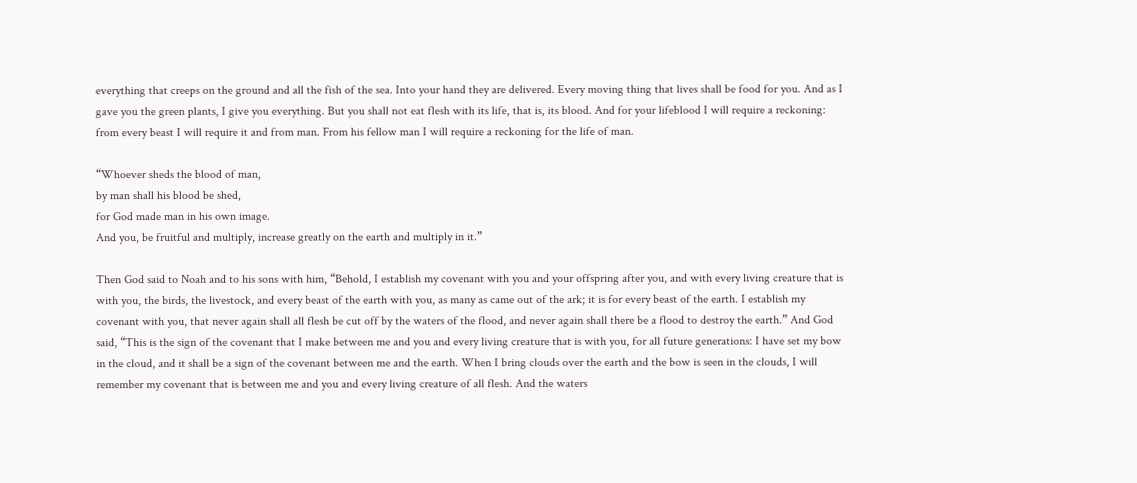everything that creeps on the ground and all the fish of the sea. Into your hand they are delivered. Every moving thing that lives shall be food for you. And as I gave you the green plants, I give you everything. But you shall not eat flesh with its life, that is, its blood. And for your lifeblood I will require a reckoning: from every beast I will require it and from man. From his fellow man I will require a reckoning for the life of man.

“Whoever sheds the blood of man,
by man shall his blood be shed,
for God made man in his own image.
And you, be fruitful and multiply, increase greatly on the earth and multiply in it.”

Then God said to Noah and to his sons with him, “Behold, I establish my covenant with you and your offspring after you, and with every living creature that is with you, the birds, the livestock, and every beast of the earth with you, as many as came out of the ark; it is for every beast of the earth. I establish my covenant with you, that never again shall all flesh be cut off by the waters of the flood, and never again shall there be a flood to destroy the earth.” And God said, “This is the sign of the covenant that I make between me and you and every living creature that is with you, for all future generations: I have set my bow in the cloud, and it shall be a sign of the covenant between me and the earth. When I bring clouds over the earth and the bow is seen in the clouds, I will remember my covenant that is between me and you and every living creature of all flesh. And the waters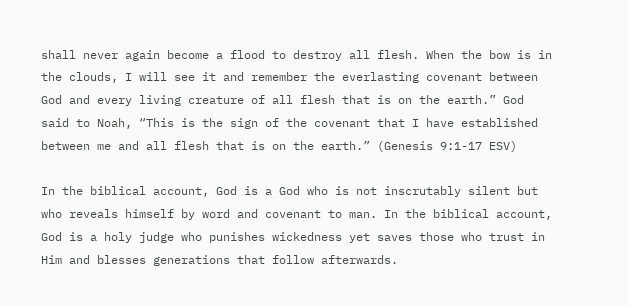shall never again become a flood to destroy all flesh. When the bow is in the clouds, I will see it and remember the everlasting covenant between God and every living creature of all flesh that is on the earth.” God said to Noah, “This is the sign of the covenant that I have established between me and all flesh that is on the earth.” (Genesis 9:1-17 ESV)

In the biblical account, God is a God who is not inscrutably silent but who reveals himself by word and covenant to man. In the biblical account, God is a holy judge who punishes wickedness yet saves those who trust in Him and blesses generations that follow afterwards.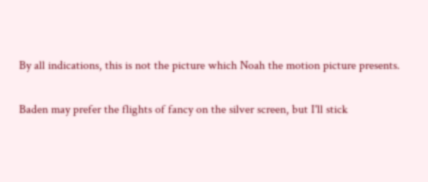By all indications, this is not the picture which Noah the motion picture presents.

Baden may prefer the flights of fancy on the silver screen, but I'll stick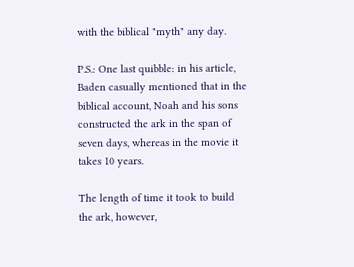with the biblical "myth" any day.

P.S.: One last quibble: in his article, Baden casually mentioned that in the biblical account, Noah and his sons constructed the ark in the span of seven days, whereas in the movie it takes 10 years.

The length of time it took to build the ark, however,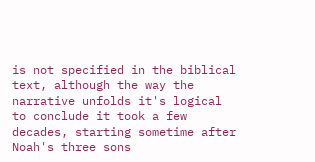is not specified in the biblical text, although the way the narrative unfolds it's logical to conclude it took a few decades, starting sometime after Noah's three sons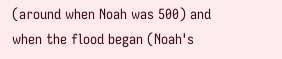(around when Noah was 500) and when the flood began (Noah's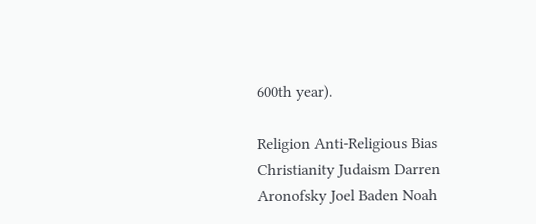600th year).

Religion Anti-Religious Bias Christianity Judaism Darren Aronofsky Joel Baden Noah